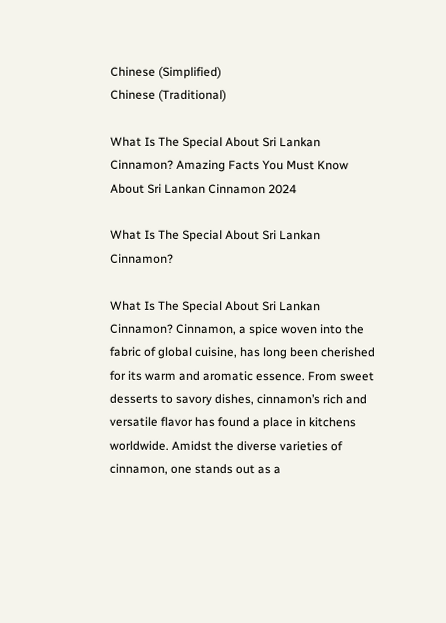Chinese (Simplified)
Chinese (Traditional)

What Is The Special About Sri Lankan Cinnamon? Amazing Facts You Must Know About Sri Lankan Cinnamon 2024

What Is The Special About Sri Lankan Cinnamon?

What Is The Special About Sri Lankan Cinnamon? Cinnamon, a spice woven into the fabric of global cuisine, has long been cherished for its warm and aromatic essence. From sweet desserts to savory dishes, cinnamon’s rich and versatile flavor has found a place in kitchens worldwide. Amidst the diverse varieties of cinnamon, one stands out as a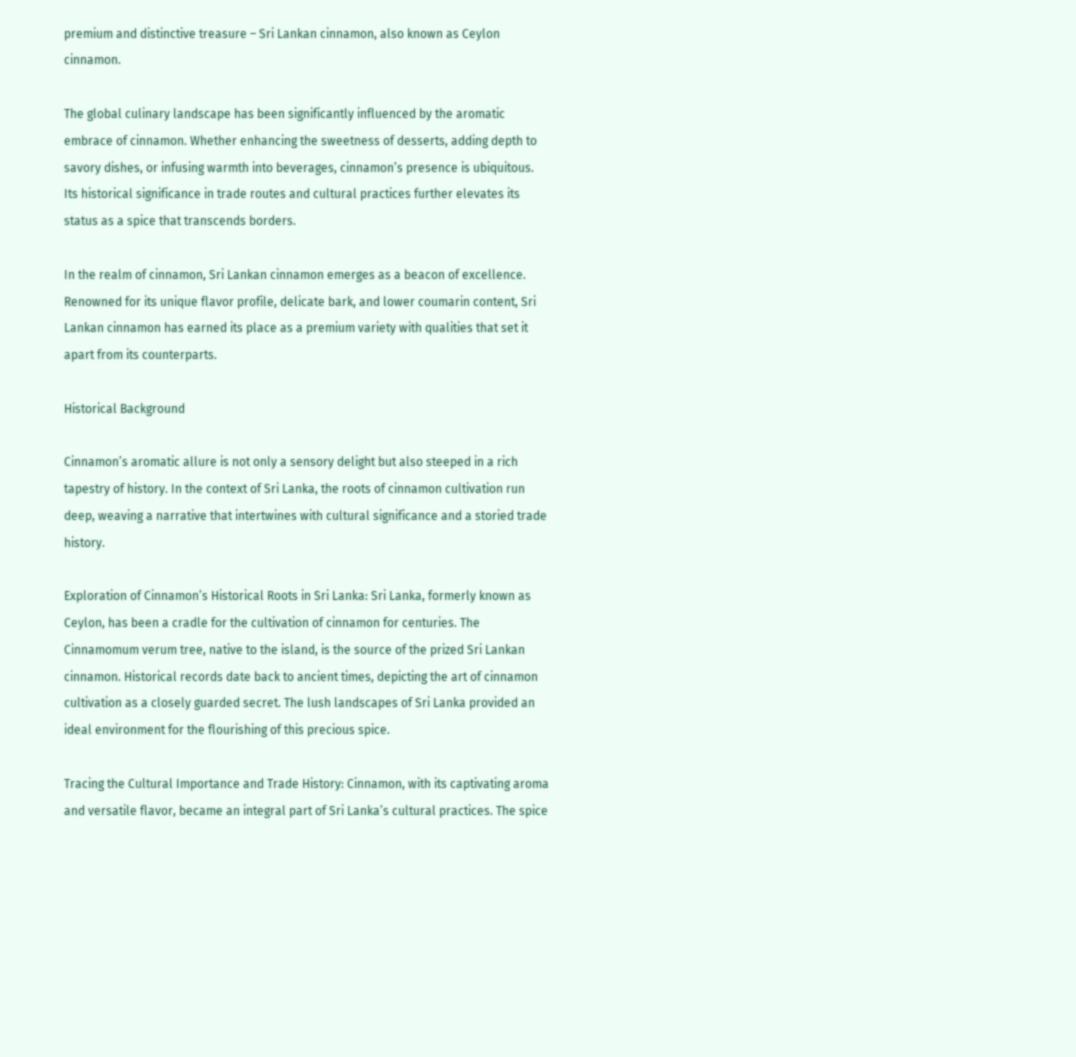premium and distinctive treasure – Sri Lankan cinnamon, also known as Ceylon cinnamon.

The global culinary landscape has been significantly influenced by the aromatic embrace of cinnamon. Whether enhancing the sweetness of desserts, adding depth to savory dishes, or infusing warmth into beverages, cinnamon’s presence is ubiquitous. Its historical significance in trade routes and cultural practices further elevates its status as a spice that transcends borders.

In the realm of cinnamon, Sri Lankan cinnamon emerges as a beacon of excellence. Renowned for its unique flavor profile, delicate bark, and lower coumarin content, Sri Lankan cinnamon has earned its place as a premium variety with qualities that set it apart from its counterparts.

Historical Background

Cinnamon’s aromatic allure is not only a sensory delight but also steeped in a rich tapestry of history. In the context of Sri Lanka, the roots of cinnamon cultivation run deep, weaving a narrative that intertwines with cultural significance and a storied trade history.

Exploration of Cinnamon’s Historical Roots in Sri Lanka: Sri Lanka, formerly known as Ceylon, has been a cradle for the cultivation of cinnamon for centuries. The Cinnamomum verum tree, native to the island, is the source of the prized Sri Lankan cinnamon. Historical records date back to ancient times, depicting the art of cinnamon cultivation as a closely guarded secret. The lush landscapes of Sri Lanka provided an ideal environment for the flourishing of this precious spice.

Tracing the Cultural Importance and Trade History: Cinnamon, with its captivating aroma and versatile flavor, became an integral part of Sri Lanka’s cultural practices. The spice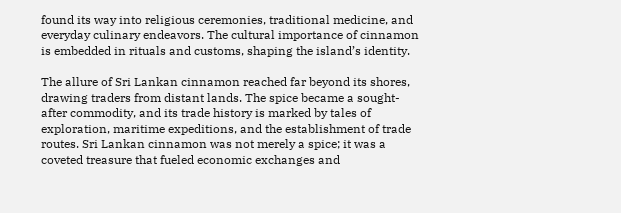found its way into religious ceremonies, traditional medicine, and everyday culinary endeavors. The cultural importance of cinnamon is embedded in rituals and customs, shaping the island’s identity.

The allure of Sri Lankan cinnamon reached far beyond its shores, drawing traders from distant lands. The spice became a sought-after commodity, and its trade history is marked by tales of exploration, maritime expeditions, and the establishment of trade routes. Sri Lankan cinnamon was not merely a spice; it was a coveted treasure that fueled economic exchanges and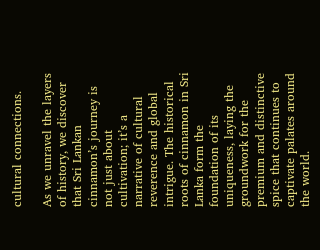cultural connections.

As we unravel the layers of history, we discover that Sri Lankan cinnamon’s journey is not just about cultivation; it’s a narrative of cultural reverence and global intrigue. The historical roots of cinnamon in Sri Lanka form the foundation of its uniqueness, laying the groundwork for the premium and distinctive spice that continues to captivate palates around the world.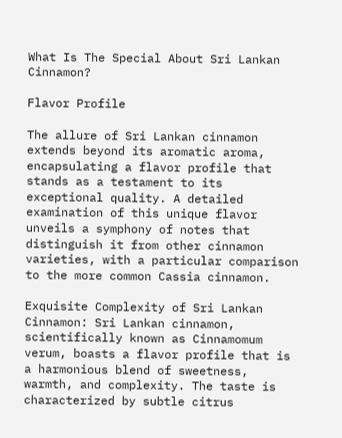What Is The Special About Sri Lankan Cinnamon?

Flavor Profile

The allure of Sri Lankan cinnamon extends beyond its aromatic aroma, encapsulating a flavor profile that stands as a testament to its exceptional quality. A detailed examination of this unique flavor unveils a symphony of notes that distinguish it from other cinnamon varieties, with a particular comparison to the more common Cassia cinnamon.

Exquisite Complexity of Sri Lankan Cinnamon: Sri Lankan cinnamon, scientifically known as Cinnamomum verum, boasts a flavor profile that is a harmonious blend of sweetness, warmth, and complexity. The taste is characterized by subtle citrus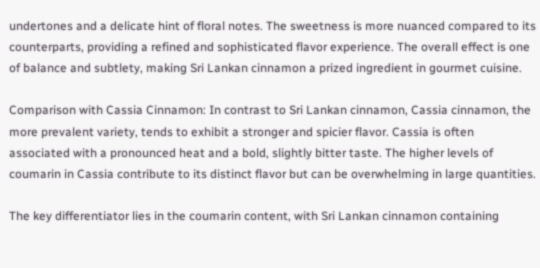undertones and a delicate hint of floral notes. The sweetness is more nuanced compared to its counterparts, providing a refined and sophisticated flavor experience. The overall effect is one of balance and subtlety, making Sri Lankan cinnamon a prized ingredient in gourmet cuisine.

Comparison with Cassia Cinnamon: In contrast to Sri Lankan cinnamon, Cassia cinnamon, the more prevalent variety, tends to exhibit a stronger and spicier flavor. Cassia is often associated with a pronounced heat and a bold, slightly bitter taste. The higher levels of coumarin in Cassia contribute to its distinct flavor but can be overwhelming in large quantities.

The key differentiator lies in the coumarin content, with Sri Lankan cinnamon containing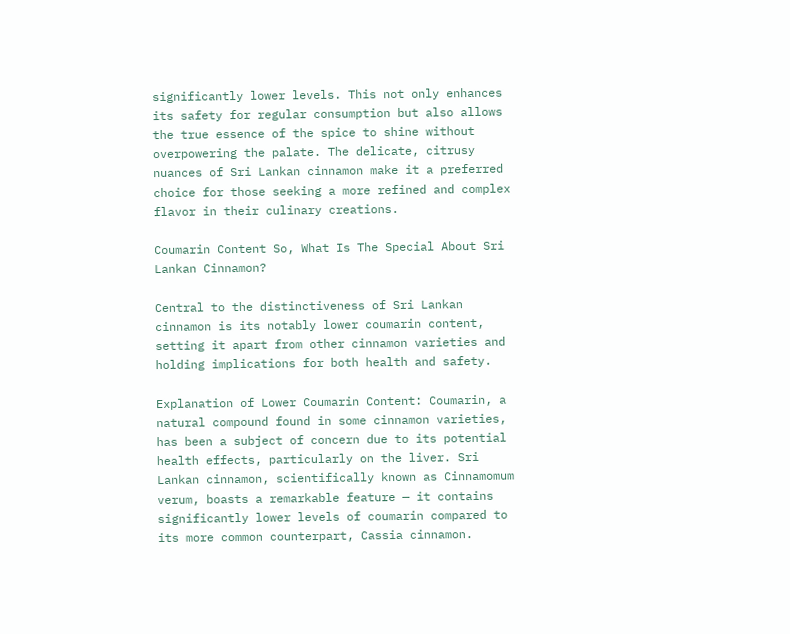significantly lower levels. This not only enhances its safety for regular consumption but also allows the true essence of the spice to shine without overpowering the palate. The delicate, citrusy nuances of Sri Lankan cinnamon make it a preferred choice for those seeking a more refined and complex flavor in their culinary creations.

Coumarin Content So, What Is The Special About Sri Lankan Cinnamon?

Central to the distinctiveness of Sri Lankan cinnamon is its notably lower coumarin content, setting it apart from other cinnamon varieties and holding implications for both health and safety.

Explanation of Lower Coumarin Content: Coumarin, a natural compound found in some cinnamon varieties, has been a subject of concern due to its potential health effects, particularly on the liver. Sri Lankan cinnamon, scientifically known as Cinnamomum verum, boasts a remarkable feature — it contains significantly lower levels of coumarin compared to its more common counterpart, Cassia cinnamon.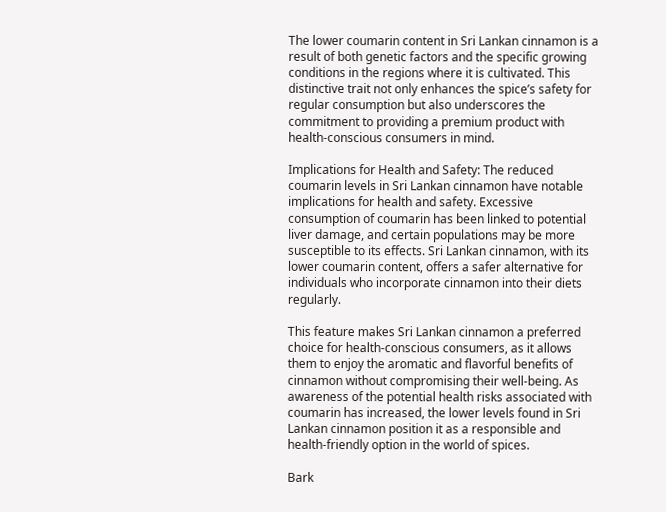The lower coumarin content in Sri Lankan cinnamon is a result of both genetic factors and the specific growing conditions in the regions where it is cultivated. This distinctive trait not only enhances the spice’s safety for regular consumption but also underscores the commitment to providing a premium product with health-conscious consumers in mind.

Implications for Health and Safety: The reduced coumarin levels in Sri Lankan cinnamon have notable implications for health and safety. Excessive consumption of coumarin has been linked to potential liver damage, and certain populations may be more susceptible to its effects. Sri Lankan cinnamon, with its lower coumarin content, offers a safer alternative for individuals who incorporate cinnamon into their diets regularly.

This feature makes Sri Lankan cinnamon a preferred choice for health-conscious consumers, as it allows them to enjoy the aromatic and flavorful benefits of cinnamon without compromising their well-being. As awareness of the potential health risks associated with coumarin has increased, the lower levels found in Sri Lankan cinnamon position it as a responsible and health-friendly option in the world of spices.

Bark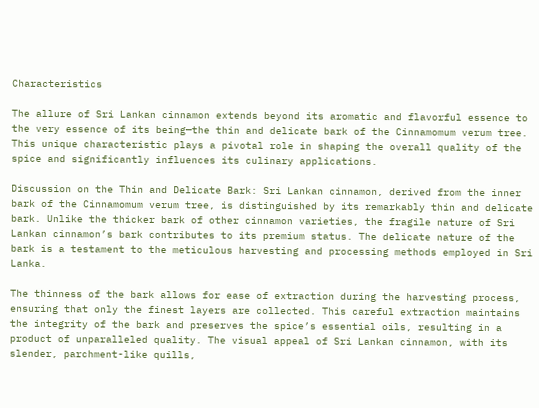Characteristics

The allure of Sri Lankan cinnamon extends beyond its aromatic and flavorful essence to the very essence of its being—the thin and delicate bark of the Cinnamomum verum tree. This unique characteristic plays a pivotal role in shaping the overall quality of the spice and significantly influences its culinary applications.

Discussion on the Thin and Delicate Bark: Sri Lankan cinnamon, derived from the inner bark of the Cinnamomum verum tree, is distinguished by its remarkably thin and delicate bark. Unlike the thicker bark of other cinnamon varieties, the fragile nature of Sri Lankan cinnamon’s bark contributes to its premium status. The delicate nature of the bark is a testament to the meticulous harvesting and processing methods employed in Sri Lanka.

The thinness of the bark allows for ease of extraction during the harvesting process, ensuring that only the finest layers are collected. This careful extraction maintains the integrity of the bark and preserves the spice’s essential oils, resulting in a product of unparalleled quality. The visual appeal of Sri Lankan cinnamon, with its slender, parchment-like quills,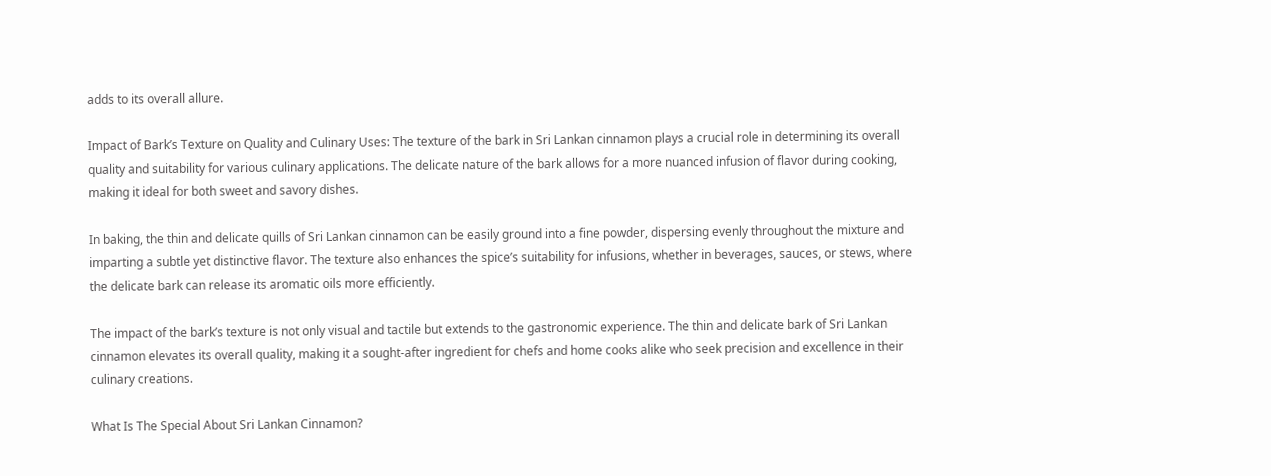adds to its overall allure.

Impact of Bark’s Texture on Quality and Culinary Uses: The texture of the bark in Sri Lankan cinnamon plays a crucial role in determining its overall quality and suitability for various culinary applications. The delicate nature of the bark allows for a more nuanced infusion of flavor during cooking, making it ideal for both sweet and savory dishes.

In baking, the thin and delicate quills of Sri Lankan cinnamon can be easily ground into a fine powder, dispersing evenly throughout the mixture and imparting a subtle yet distinctive flavor. The texture also enhances the spice’s suitability for infusions, whether in beverages, sauces, or stews, where the delicate bark can release its aromatic oils more efficiently.

The impact of the bark’s texture is not only visual and tactile but extends to the gastronomic experience. The thin and delicate bark of Sri Lankan cinnamon elevates its overall quality, making it a sought-after ingredient for chefs and home cooks alike who seek precision and excellence in their culinary creations.

What Is The Special About Sri Lankan Cinnamon?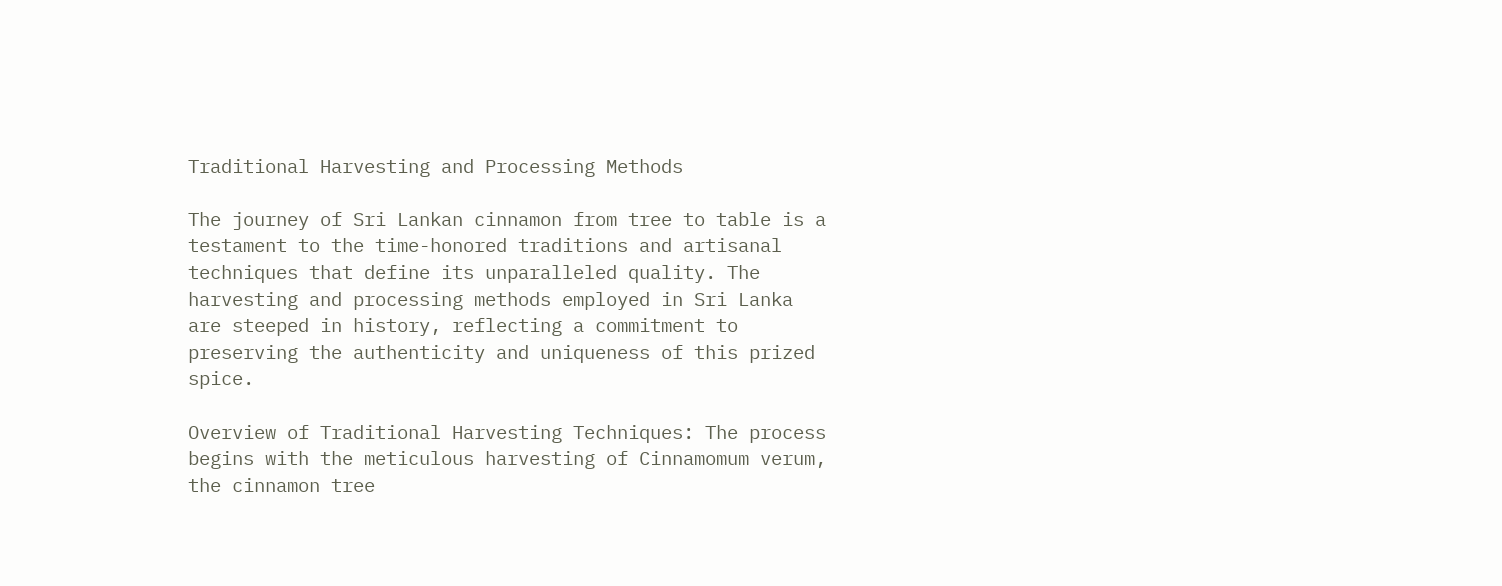Traditional Harvesting and Processing Methods

The journey of Sri Lankan cinnamon from tree to table is a testament to the time-honored traditions and artisanal techniques that define its unparalleled quality. The harvesting and processing methods employed in Sri Lanka are steeped in history, reflecting a commitment to preserving the authenticity and uniqueness of this prized spice.

Overview of Traditional Harvesting Techniques: The process begins with the meticulous harvesting of Cinnamomum verum, the cinnamon tree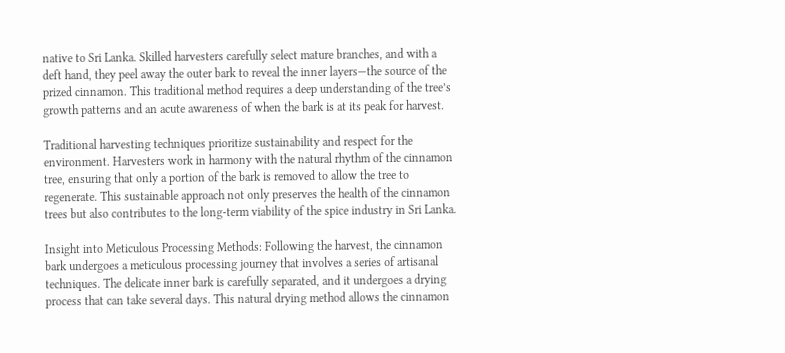native to Sri Lanka. Skilled harvesters carefully select mature branches, and with a deft hand, they peel away the outer bark to reveal the inner layers—the source of the prized cinnamon. This traditional method requires a deep understanding of the tree’s growth patterns and an acute awareness of when the bark is at its peak for harvest.

Traditional harvesting techniques prioritize sustainability and respect for the environment. Harvesters work in harmony with the natural rhythm of the cinnamon tree, ensuring that only a portion of the bark is removed to allow the tree to regenerate. This sustainable approach not only preserves the health of the cinnamon trees but also contributes to the long-term viability of the spice industry in Sri Lanka.

Insight into Meticulous Processing Methods: Following the harvest, the cinnamon bark undergoes a meticulous processing journey that involves a series of artisanal techniques. The delicate inner bark is carefully separated, and it undergoes a drying process that can take several days. This natural drying method allows the cinnamon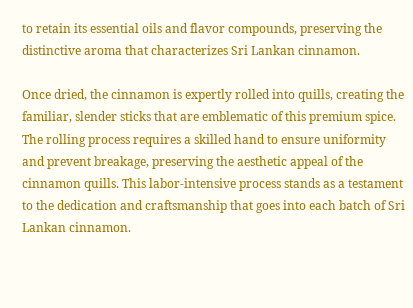to retain its essential oils and flavor compounds, preserving the distinctive aroma that characterizes Sri Lankan cinnamon.

Once dried, the cinnamon is expertly rolled into quills, creating the familiar, slender sticks that are emblematic of this premium spice. The rolling process requires a skilled hand to ensure uniformity and prevent breakage, preserving the aesthetic appeal of the cinnamon quills. This labor-intensive process stands as a testament to the dedication and craftsmanship that goes into each batch of Sri Lankan cinnamon.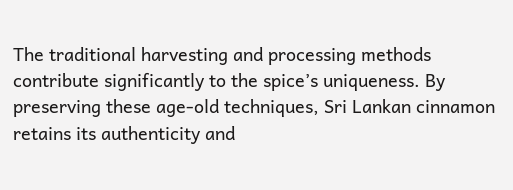The traditional harvesting and processing methods contribute significantly to the spice’s uniqueness. By preserving these age-old techniques, Sri Lankan cinnamon retains its authenticity and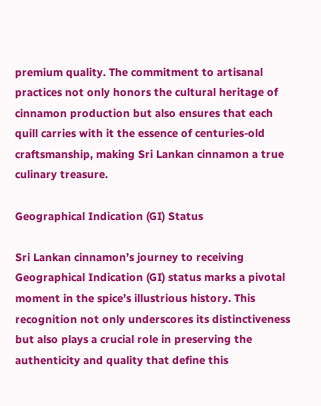premium quality. The commitment to artisanal practices not only honors the cultural heritage of cinnamon production but also ensures that each quill carries with it the essence of centuries-old craftsmanship, making Sri Lankan cinnamon a true culinary treasure.

Geographical Indication (GI) Status

Sri Lankan cinnamon’s journey to receiving Geographical Indication (GI) status marks a pivotal moment in the spice’s illustrious history. This recognition not only underscores its distinctiveness but also plays a crucial role in preserving the authenticity and quality that define this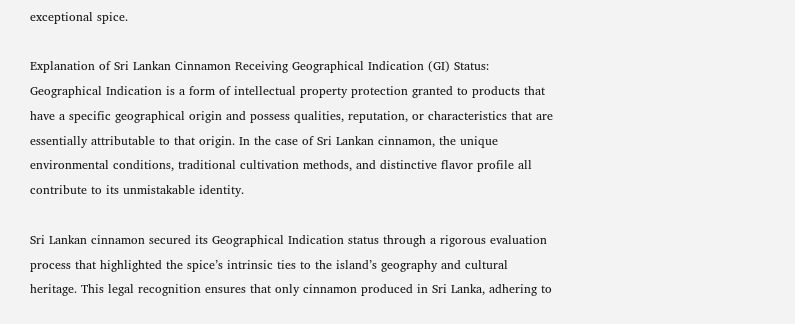exceptional spice.

Explanation of Sri Lankan Cinnamon Receiving Geographical Indication (GI) Status: Geographical Indication is a form of intellectual property protection granted to products that have a specific geographical origin and possess qualities, reputation, or characteristics that are essentially attributable to that origin. In the case of Sri Lankan cinnamon, the unique environmental conditions, traditional cultivation methods, and distinctive flavor profile all contribute to its unmistakable identity.

Sri Lankan cinnamon secured its Geographical Indication status through a rigorous evaluation process that highlighted the spice’s intrinsic ties to the island’s geography and cultural heritage. This legal recognition ensures that only cinnamon produced in Sri Lanka, adhering to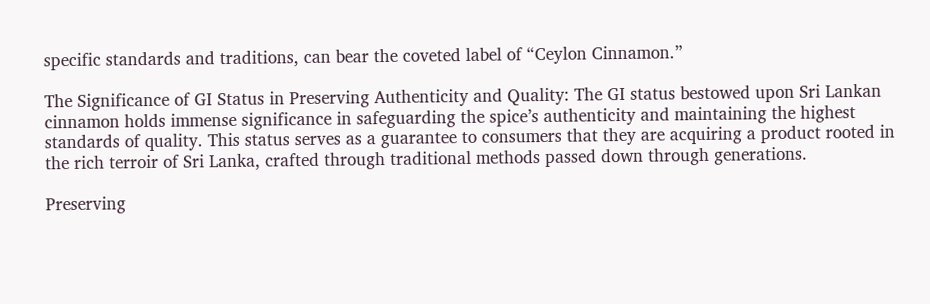specific standards and traditions, can bear the coveted label of “Ceylon Cinnamon.”

The Significance of GI Status in Preserving Authenticity and Quality: The GI status bestowed upon Sri Lankan cinnamon holds immense significance in safeguarding the spice’s authenticity and maintaining the highest standards of quality. This status serves as a guarantee to consumers that they are acquiring a product rooted in the rich terroir of Sri Lanka, crafted through traditional methods passed down through generations.

Preserving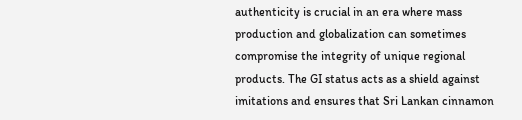authenticity is crucial in an era where mass production and globalization can sometimes compromise the integrity of unique regional products. The GI status acts as a shield against imitations and ensures that Sri Lankan cinnamon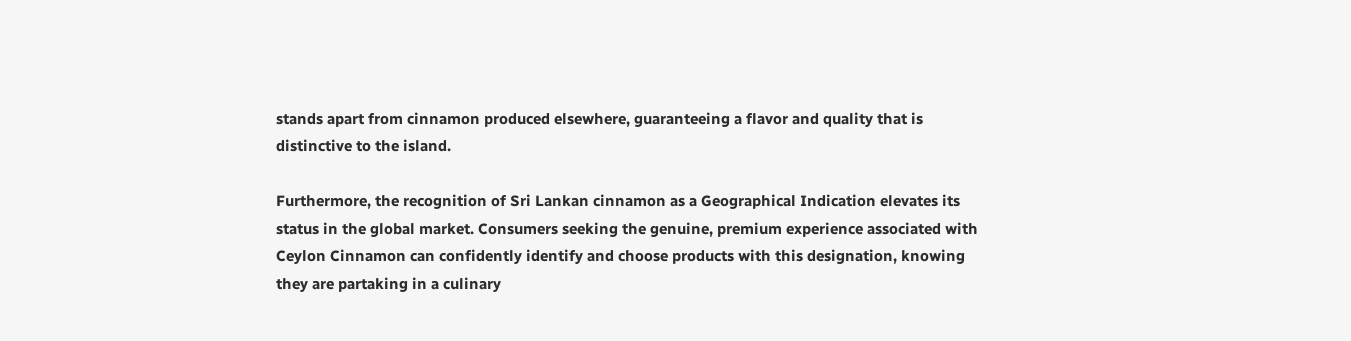stands apart from cinnamon produced elsewhere, guaranteeing a flavor and quality that is distinctive to the island.

Furthermore, the recognition of Sri Lankan cinnamon as a Geographical Indication elevates its status in the global market. Consumers seeking the genuine, premium experience associated with Ceylon Cinnamon can confidently identify and choose products with this designation, knowing they are partaking in a culinary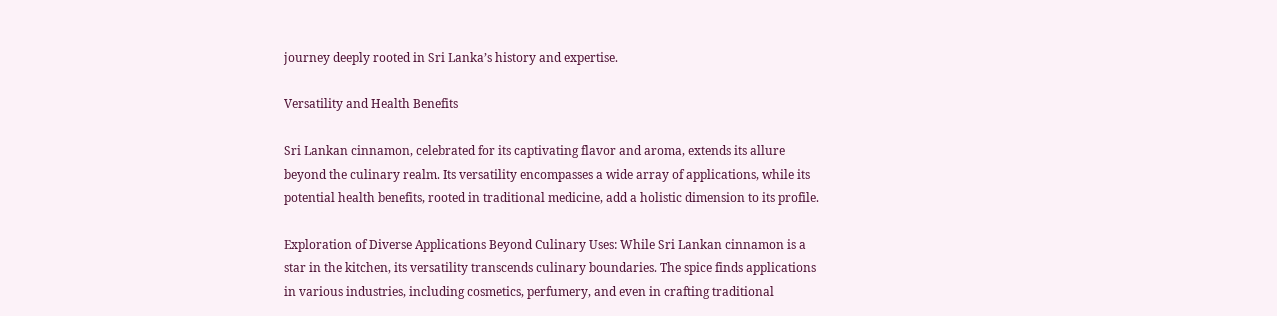journey deeply rooted in Sri Lanka’s history and expertise.

Versatility and Health Benefits

Sri Lankan cinnamon, celebrated for its captivating flavor and aroma, extends its allure beyond the culinary realm. Its versatility encompasses a wide array of applications, while its potential health benefits, rooted in traditional medicine, add a holistic dimension to its profile.

Exploration of Diverse Applications Beyond Culinary Uses: While Sri Lankan cinnamon is a star in the kitchen, its versatility transcends culinary boundaries. The spice finds applications in various industries, including cosmetics, perfumery, and even in crafting traditional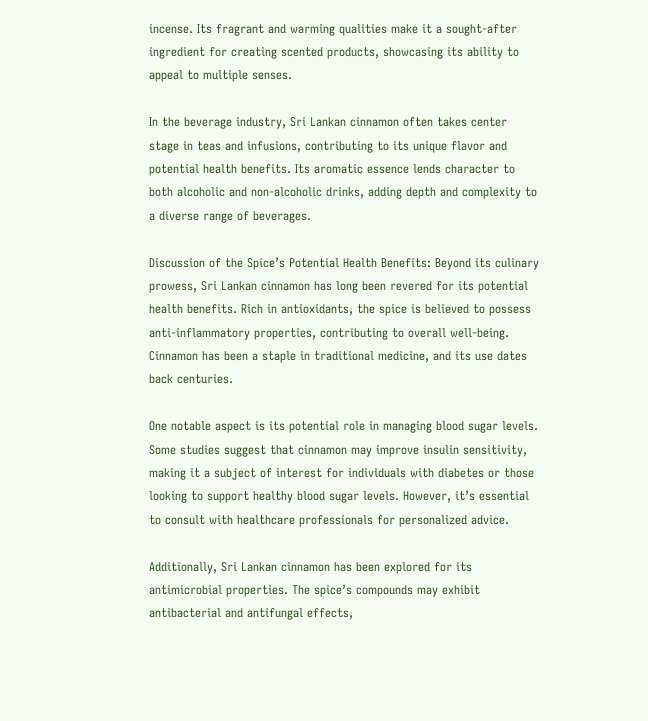incense. Its fragrant and warming qualities make it a sought-after ingredient for creating scented products, showcasing its ability to appeal to multiple senses.

In the beverage industry, Sri Lankan cinnamon often takes center stage in teas and infusions, contributing to its unique flavor and potential health benefits. Its aromatic essence lends character to both alcoholic and non-alcoholic drinks, adding depth and complexity to a diverse range of beverages.

Discussion of the Spice’s Potential Health Benefits: Beyond its culinary prowess, Sri Lankan cinnamon has long been revered for its potential health benefits. Rich in antioxidants, the spice is believed to possess anti-inflammatory properties, contributing to overall well-being. Cinnamon has been a staple in traditional medicine, and its use dates back centuries.

One notable aspect is its potential role in managing blood sugar levels. Some studies suggest that cinnamon may improve insulin sensitivity, making it a subject of interest for individuals with diabetes or those looking to support healthy blood sugar levels. However, it’s essential to consult with healthcare professionals for personalized advice.

Additionally, Sri Lankan cinnamon has been explored for its antimicrobial properties. The spice’s compounds may exhibit antibacterial and antifungal effects,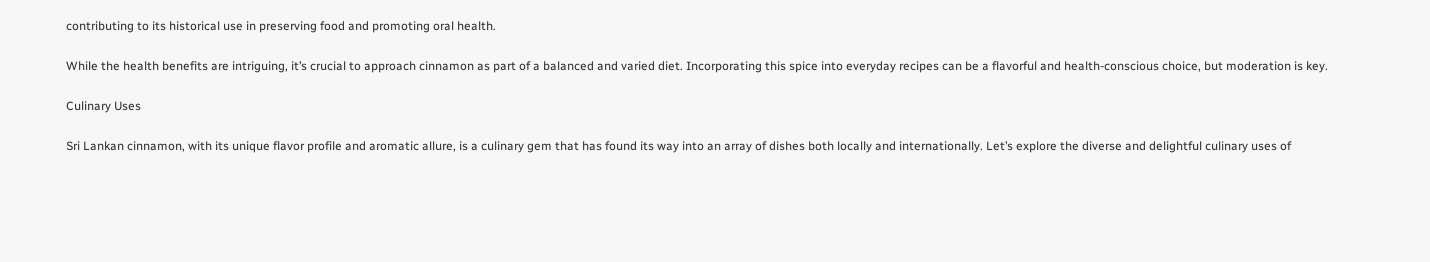contributing to its historical use in preserving food and promoting oral health.

While the health benefits are intriguing, it’s crucial to approach cinnamon as part of a balanced and varied diet. Incorporating this spice into everyday recipes can be a flavorful and health-conscious choice, but moderation is key.

Culinary Uses

Sri Lankan cinnamon, with its unique flavor profile and aromatic allure, is a culinary gem that has found its way into an array of dishes both locally and internationally. Let’s explore the diverse and delightful culinary uses of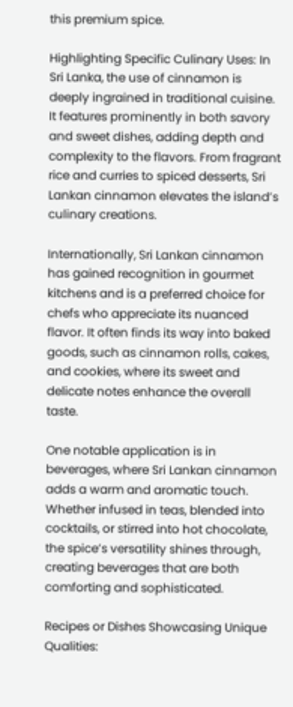this premium spice.

Highlighting Specific Culinary Uses: In Sri Lanka, the use of cinnamon is deeply ingrained in traditional cuisine. It features prominently in both savory and sweet dishes, adding depth and complexity to the flavors. From fragrant rice and curries to spiced desserts, Sri Lankan cinnamon elevates the island’s culinary creations.

Internationally, Sri Lankan cinnamon has gained recognition in gourmet kitchens and is a preferred choice for chefs who appreciate its nuanced flavor. It often finds its way into baked goods, such as cinnamon rolls, cakes, and cookies, where its sweet and delicate notes enhance the overall taste.

One notable application is in beverages, where Sri Lankan cinnamon adds a warm and aromatic touch. Whether infused in teas, blended into cocktails, or stirred into hot chocolate, the spice’s versatility shines through, creating beverages that are both comforting and sophisticated.

Recipes or Dishes Showcasing Unique Qualities: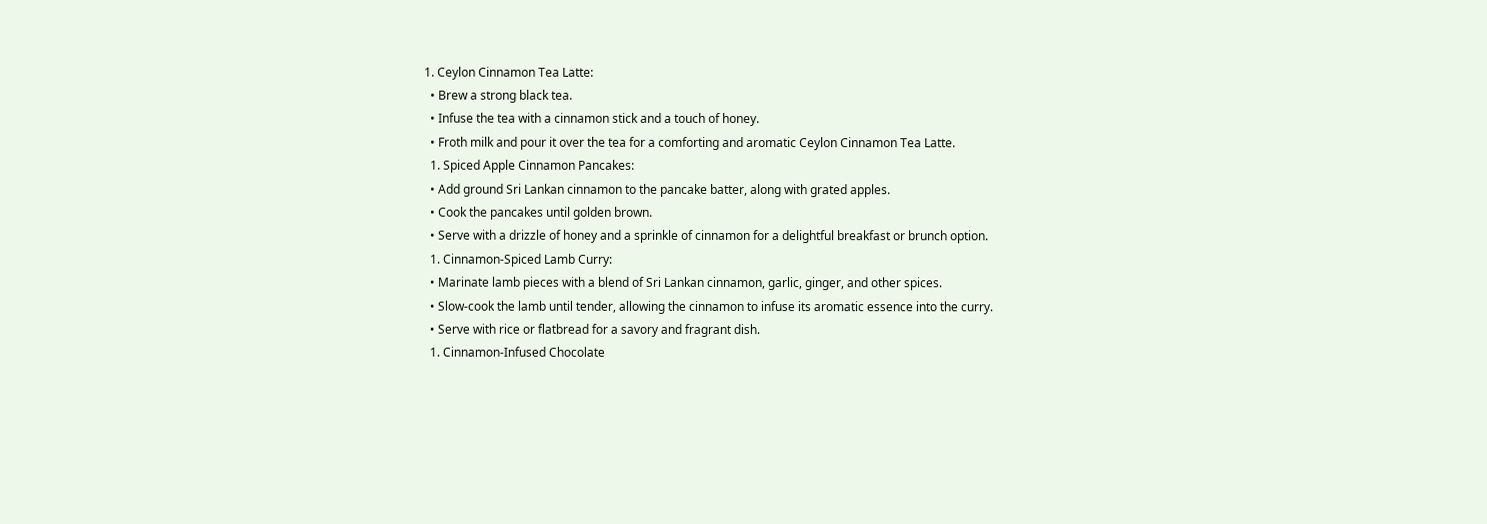1. Ceylon Cinnamon Tea Latte:
  • Brew a strong black tea.
  • Infuse the tea with a cinnamon stick and a touch of honey.
  • Froth milk and pour it over the tea for a comforting and aromatic Ceylon Cinnamon Tea Latte.
  1. Spiced Apple Cinnamon Pancakes:
  • Add ground Sri Lankan cinnamon to the pancake batter, along with grated apples.
  • Cook the pancakes until golden brown.
  • Serve with a drizzle of honey and a sprinkle of cinnamon for a delightful breakfast or brunch option.
  1. Cinnamon-Spiced Lamb Curry:
  • Marinate lamb pieces with a blend of Sri Lankan cinnamon, garlic, ginger, and other spices.
  • Slow-cook the lamb until tender, allowing the cinnamon to infuse its aromatic essence into the curry.
  • Serve with rice or flatbread for a savory and fragrant dish.
  1. Cinnamon-Infused Chocolate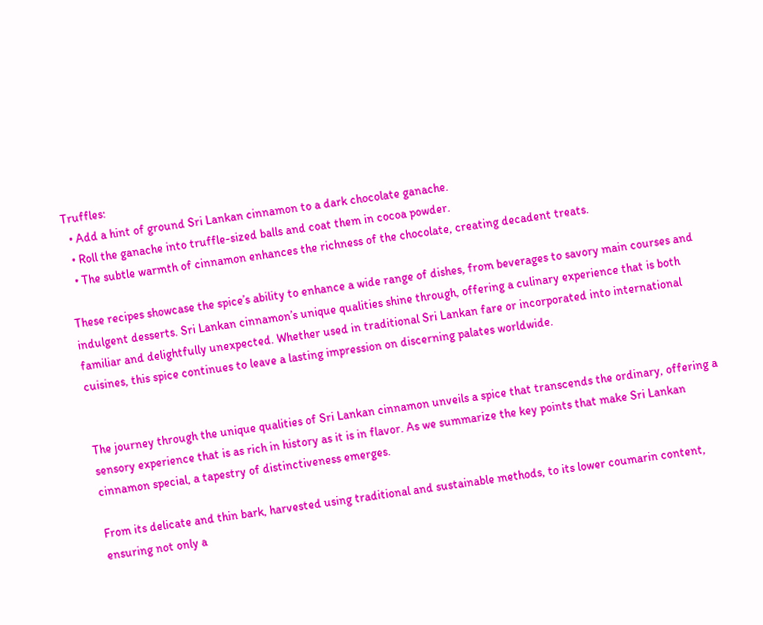Truffles:
  • Add a hint of ground Sri Lankan cinnamon to a dark chocolate ganache.
  • Roll the ganache into truffle-sized balls and coat them in cocoa powder.
  • The subtle warmth of cinnamon enhances the richness of the chocolate, creating decadent treats.

These recipes showcase the spice’s ability to enhance a wide range of dishes, from beverages to savory main courses and indulgent desserts. Sri Lankan cinnamon’s unique qualities shine through, offering a culinary experience that is both familiar and delightfully unexpected. Whether used in traditional Sri Lankan fare or incorporated into international cuisines, this spice continues to leave a lasting impression on discerning palates worldwide.


The journey through the unique qualities of Sri Lankan cinnamon unveils a spice that transcends the ordinary, offering a sensory experience that is as rich in history as it is in flavor. As we summarize the key points that make Sri Lankan cinnamon special, a tapestry of distinctiveness emerges.

From its delicate and thin bark, harvested using traditional and sustainable methods, to its lower coumarin content, ensuring not only a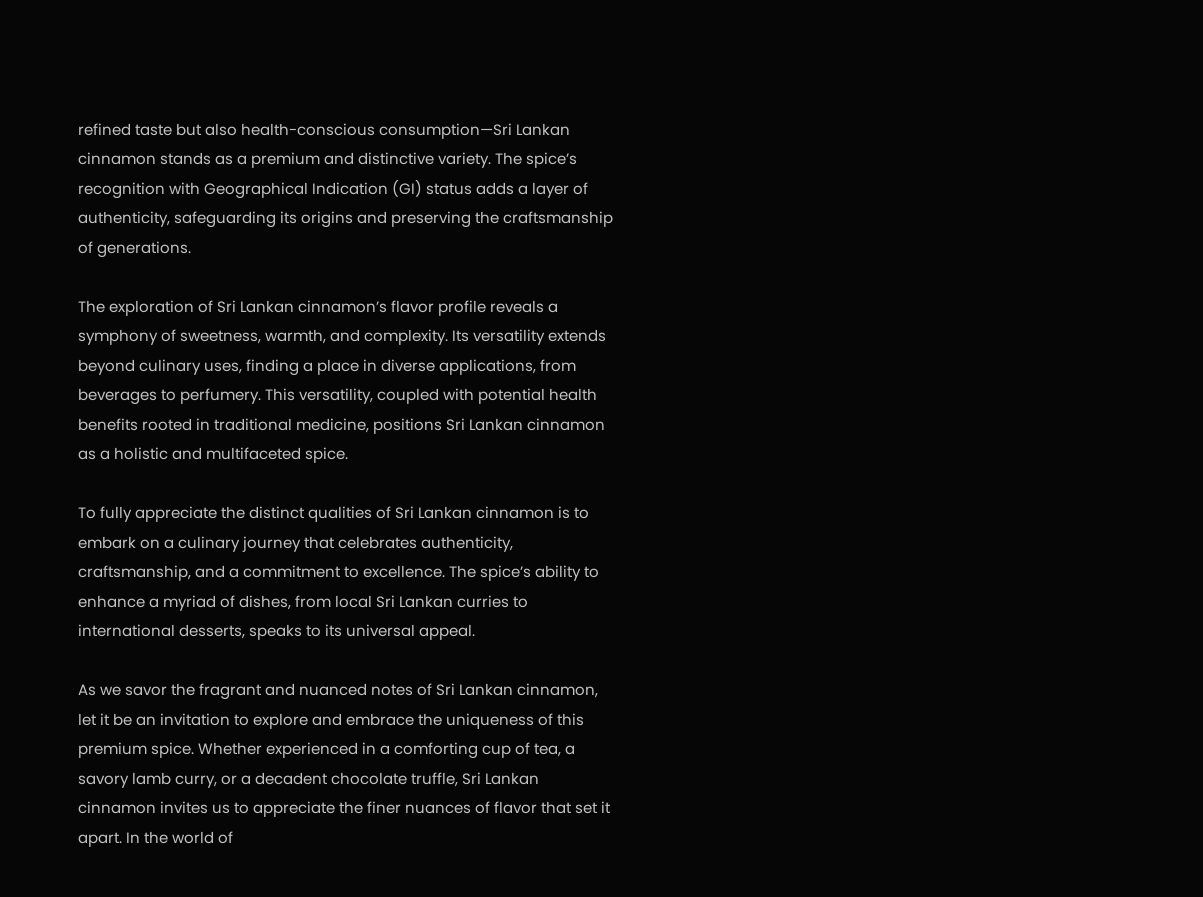refined taste but also health-conscious consumption—Sri Lankan cinnamon stands as a premium and distinctive variety. The spice’s recognition with Geographical Indication (GI) status adds a layer of authenticity, safeguarding its origins and preserving the craftsmanship of generations.

The exploration of Sri Lankan cinnamon’s flavor profile reveals a symphony of sweetness, warmth, and complexity. Its versatility extends beyond culinary uses, finding a place in diverse applications, from beverages to perfumery. This versatility, coupled with potential health benefits rooted in traditional medicine, positions Sri Lankan cinnamon as a holistic and multifaceted spice.

To fully appreciate the distinct qualities of Sri Lankan cinnamon is to embark on a culinary journey that celebrates authenticity, craftsmanship, and a commitment to excellence. The spice’s ability to enhance a myriad of dishes, from local Sri Lankan curries to international desserts, speaks to its universal appeal.

As we savor the fragrant and nuanced notes of Sri Lankan cinnamon, let it be an invitation to explore and embrace the uniqueness of this premium spice. Whether experienced in a comforting cup of tea, a savory lamb curry, or a decadent chocolate truffle, Sri Lankan cinnamon invites us to appreciate the finer nuances of flavor that set it apart. In the world of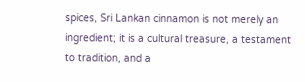spices, Sri Lankan cinnamon is not merely an ingredient; it is a cultural treasure, a testament to tradition, and a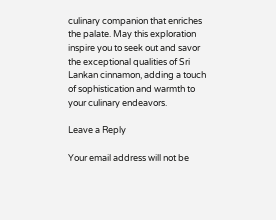culinary companion that enriches the palate. May this exploration inspire you to seek out and savor the exceptional qualities of Sri Lankan cinnamon, adding a touch of sophistication and warmth to your culinary endeavors.

Leave a Reply

Your email address will not be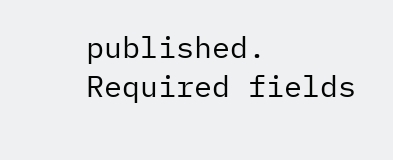published. Required fields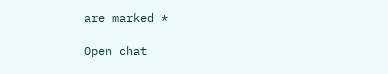are marked *

Open chat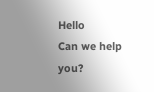Hello
Can we help you?